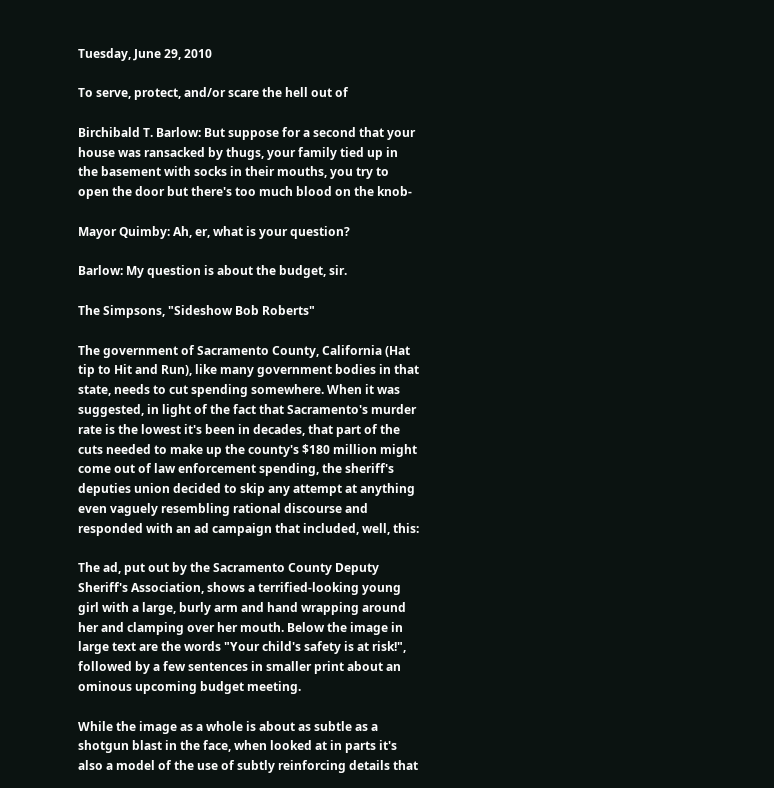Tuesday, June 29, 2010

To serve, protect, and/or scare the hell out of

Birchibald T. Barlow: But suppose for a second that your house was ransacked by thugs, your family tied up in the basement with socks in their mouths, you try to open the door but there's too much blood on the knob-

Mayor Quimby: Ah, er, what is your question?

Barlow: My question is about the budget, sir.

The Simpsons, "Sideshow Bob Roberts"

The government of Sacramento County, California (Hat tip to Hit and Run), like many government bodies in that state, needs to cut spending somewhere. When it was suggested, in light of the fact that Sacramento's murder rate is the lowest it's been in decades, that part of the cuts needed to make up the county's $180 million might come out of law enforcement spending, the sheriff's deputies union decided to skip any attempt at anything even vaguely resembling rational discourse and responded with an ad campaign that included, well, this:

The ad, put out by the Sacramento County Deputy Sheriff's Association, shows a terrified-looking young girl with a large, burly arm and hand wrapping around her and clamping over her mouth. Below the image in large text are the words "Your child's safety is at risk!", followed by a few sentences in smaller print about an ominous upcoming budget meeting.

While the image as a whole is about as subtle as a shotgun blast in the face, when looked at in parts it's also a model of the use of subtly reinforcing details that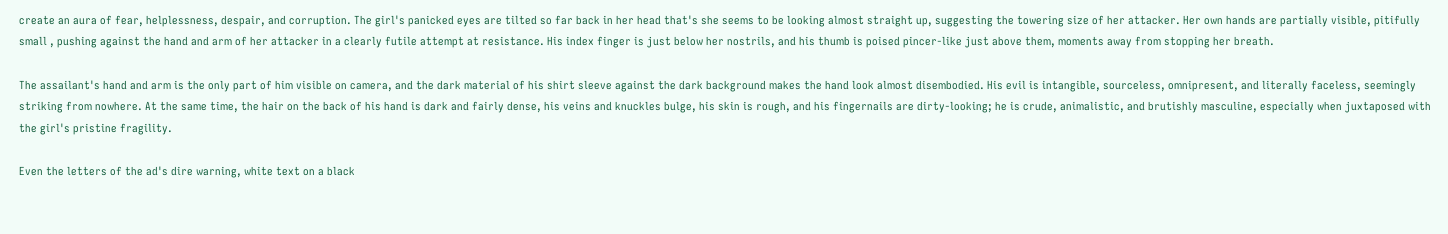create an aura of fear, helplessness, despair, and corruption. The girl's panicked eyes are tilted so far back in her head that's she seems to be looking almost straight up, suggesting the towering size of her attacker. Her own hands are partially visible, pitifully small , pushing against the hand and arm of her attacker in a clearly futile attempt at resistance. His index finger is just below her nostrils, and his thumb is poised pincer-like just above them, moments away from stopping her breath.

The assailant's hand and arm is the only part of him visible on camera, and the dark material of his shirt sleeve against the dark background makes the hand look almost disembodied. His evil is intangible, sourceless, omnipresent, and literally faceless, seemingly striking from nowhere. At the same time, the hair on the back of his hand is dark and fairly dense, his veins and knuckles bulge, his skin is rough, and his fingernails are dirty-looking; he is crude, animalistic, and brutishly masculine, especially when juxtaposed with the girl's pristine fragility.

Even the letters of the ad's dire warning, white text on a black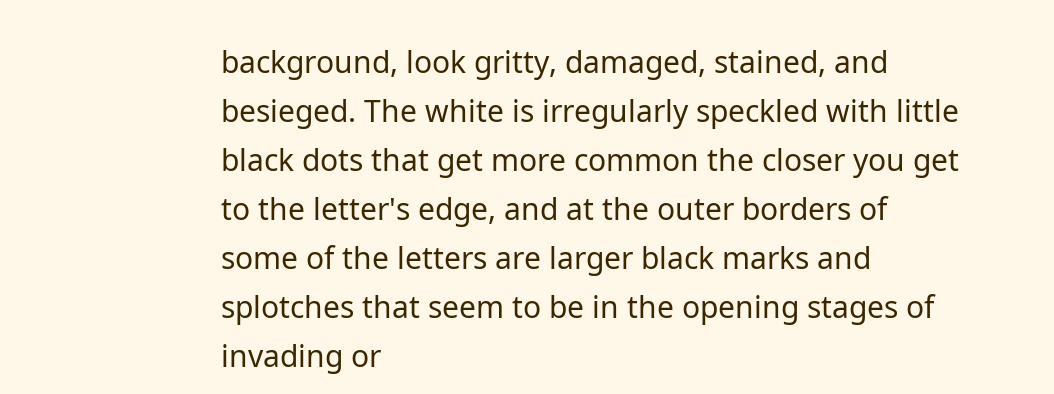background, look gritty, damaged, stained, and besieged. The white is irregularly speckled with little black dots that get more common the closer you get to the letter's edge, and at the outer borders of some of the letters are larger black marks and splotches that seem to be in the opening stages of invading or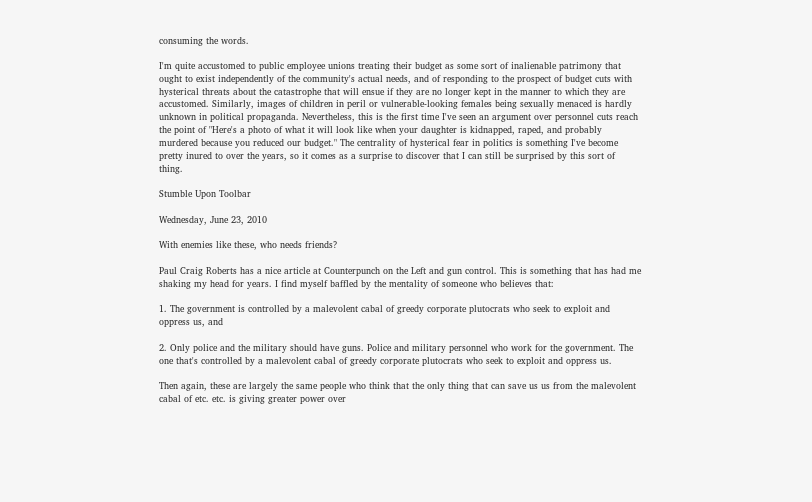consuming the words.

I'm quite accustomed to public employee unions treating their budget as some sort of inalienable patrimony that ought to exist independently of the community's actual needs, and of responding to the prospect of budget cuts with hysterical threats about the catastrophe that will ensue if they are no longer kept in the manner to which they are accustomed. Similarly, images of children in peril or vulnerable-looking females being sexually menaced is hardly unknown in political propaganda. Nevertheless, this is the first time I've seen an argument over personnel cuts reach the point of "Here's a photo of what it will look like when your daughter is kidnapped, raped, and probably murdered because you reduced our budget." The centrality of hysterical fear in politics is something I've become pretty inured to over the years, so it comes as a surprise to discover that I can still be surprised by this sort of thing.

Stumble Upon Toolbar

Wednesday, June 23, 2010

With enemies like these, who needs friends?

Paul Craig Roberts has a nice article at Counterpunch on the Left and gun control. This is something that has had me shaking my head for years. I find myself baffled by the mentality of someone who believes that:

1. The government is controlled by a malevolent cabal of greedy corporate plutocrats who seek to exploit and oppress us, and

2. Only police and the military should have guns. Police and military personnel who work for the government. The one that's controlled by a malevolent cabal of greedy corporate plutocrats who seek to exploit and oppress us.

Then again, these are largely the same people who think that the only thing that can save us us from the malevolent cabal of etc. etc. is giving greater power over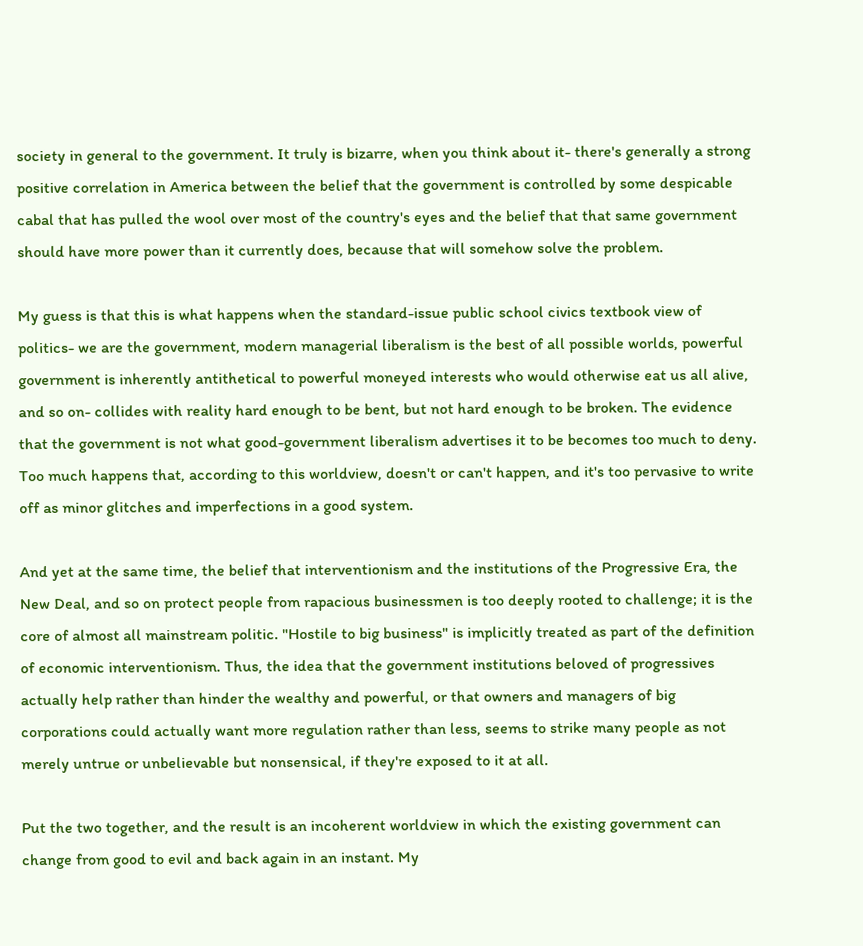society in general to the government. It truly is bizarre, when you think about it- there's generally a strong positive correlation in America between the belief that the government is controlled by some despicable cabal that has pulled the wool over most of the country's eyes and the belief that that same government should have more power than it currently does, because that will somehow solve the problem.

My guess is that this is what happens when the standard-issue public school civics textbook view of politics- we are the government, modern managerial liberalism is the best of all possible worlds, powerful government is inherently antithetical to powerful moneyed interests who would otherwise eat us all alive, and so on- collides with reality hard enough to be bent, but not hard enough to be broken. The evidence that the government is not what good-government liberalism advertises it to be becomes too much to deny. Too much happens that, according to this worldview, doesn't or can't happen, and it's too pervasive to write off as minor glitches and imperfections in a good system.

And yet at the same time, the belief that interventionism and the institutions of the Progressive Era, the New Deal, and so on protect people from rapacious businessmen is too deeply rooted to challenge; it is the core of almost all mainstream politic. "Hostile to big business" is implicitly treated as part of the definition of economic interventionism. Thus, the idea that the government institutions beloved of progressives actually help rather than hinder the wealthy and powerful, or that owners and managers of big corporations could actually want more regulation rather than less, seems to strike many people as not merely untrue or unbelievable but nonsensical, if they're exposed to it at all.

Put the two together, and the result is an incoherent worldview in which the existing government can change from good to evil and back again in an instant. My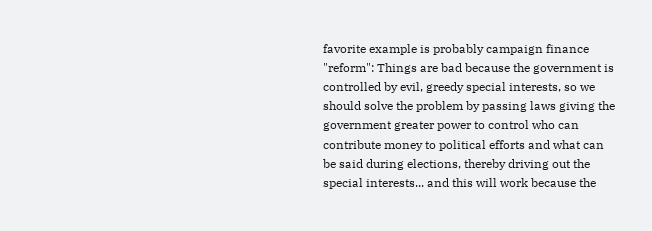favorite example is probably campaign finance "reform": Things are bad because the government is controlled by evil, greedy special interests, so we should solve the problem by passing laws giving the government greater power to control who can contribute money to political efforts and what can be said during elections, thereby driving out the special interests... and this will work because the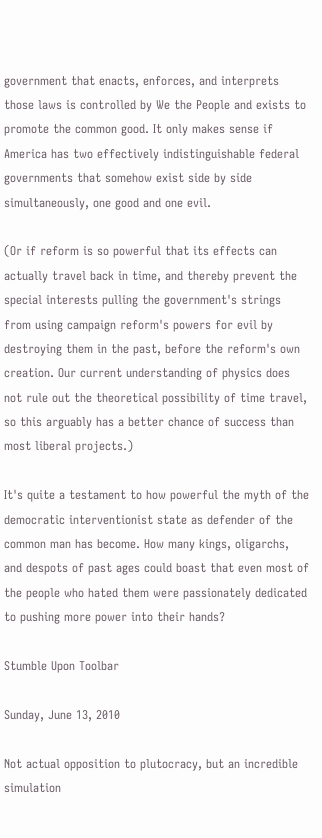government that enacts, enforces, and interprets those laws is controlled by We the People and exists to promote the common good. It only makes sense if America has two effectively indistinguishable federal governments that somehow exist side by side simultaneously, one good and one evil.

(Or if reform is so powerful that its effects can actually travel back in time, and thereby prevent the special interests pulling the government's strings from using campaign reform's powers for evil by destroying them in the past, before the reform's own creation. Our current understanding of physics does not rule out the theoretical possibility of time travel, so this arguably has a better chance of success than most liberal projects.)

It's quite a testament to how powerful the myth of the democratic interventionist state as defender of the common man has become. How many kings, oligarchs, and despots of past ages could boast that even most of the people who hated them were passionately dedicated to pushing more power into their hands?

Stumble Upon Toolbar

Sunday, June 13, 2010

Not actual opposition to plutocracy, but an incredible simulation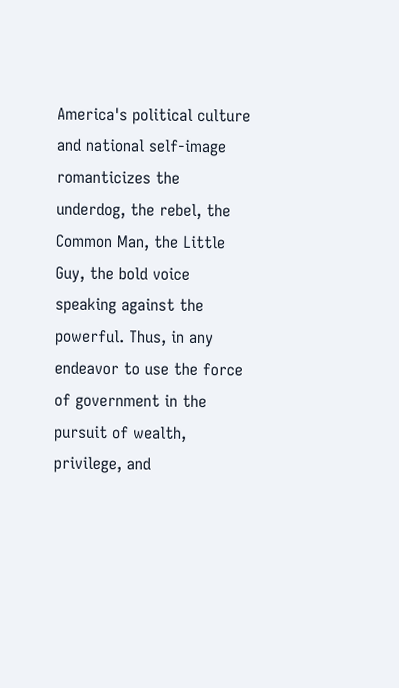America's political culture and national self-image romanticizes the underdog, the rebel, the Common Man, the Little Guy, the bold voice speaking against the powerful. Thus, in any endeavor to use the force of government in the pursuit of wealth, privilege, and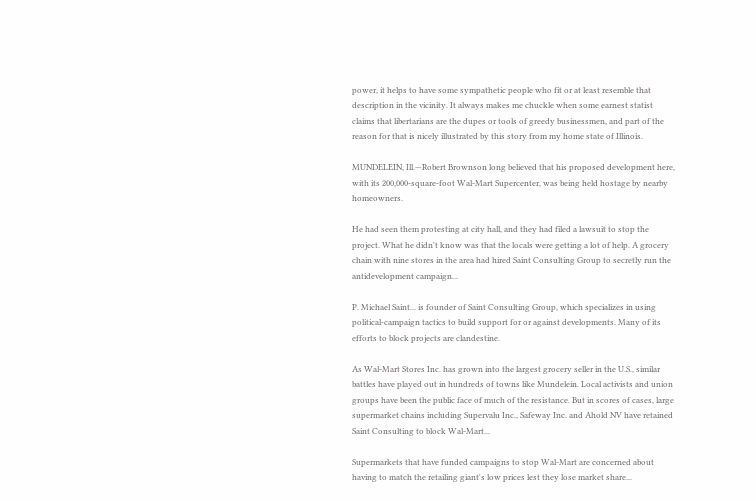power, it helps to have some sympathetic people who fit or at least resemble that description in the vicinity. It always makes me chuckle when some earnest statist claims that libertarians are the dupes or tools of greedy businessmen, and part of the reason for that is nicely illustrated by this story from my home state of Illinois.

MUNDELEIN, Ill.—Robert Brownson long believed that his proposed development here, with its 200,000-square-foot Wal-Mart Supercenter, was being held hostage by nearby homeowners.

He had seen them protesting at city hall, and they had filed a lawsuit to stop the project. What he didn't know was that the locals were getting a lot of help. A grocery chain with nine stores in the area had hired Saint Consulting Group to secretly run the antidevelopment campaign...

P. Michael Saint... is founder of Saint Consulting Group, which specializes in using political-campaign tactics to build support for or against developments. Many of its efforts to block projects are clandestine.

As Wal-Mart Stores Inc. has grown into the largest grocery seller in the U.S., similar battles have played out in hundreds of towns like Mundelein. Local activists and union groups have been the public face of much of the resistance. But in scores of cases, large supermarket chains including Supervalu Inc., Safeway Inc. and Ahold NV have retained Saint Consulting to block Wal-Mart...

Supermarkets that have funded campaigns to stop Wal-Mart are concerned about having to match the retailing giant's low prices lest they lose market share...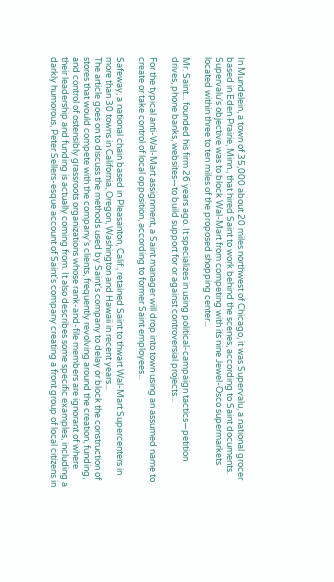In Mundelein, a town of 35,000 about 20 miles northwest of Chicago, it was Supervalu, a national grocer based in Eden Prairie, Minn., that hired Saint to work behind the scenes, according to Saint documents. Supervalu's objective was to block Wal-Mart from competing with its nine Jewel-Osco supermarkets located within three to ten miles of the proposed shopping center...

Mr. Saint... founded his firm 26 years ago. It specializes in using political-campaign tactics—petition drives, phone banks, websites—to build support for or against controversial projects...

For the typical anti-Wal-Mart assignment, a Saint manager will drop into town using an assumed name to create or take control of local opposition, according to former Saint employees...

Safeway, a national chain based in Pleasanton, Calif., retained Saint to thwart Wal-Mart Supercenters in more than 30 towns in California, Oregon, Washington and Hawaii in recent years...
The article goes on to discuss the methods used by Saint's company to delay or block the construction of stores that would compete with the company's clients, frequently revolving around the creation, funding, and control of ostensibly grassroots organizations whose rank-and-file members are ignorant of where their leadership and funding is actually coming from. It also describes some specific examples, including a darkly humorous, Peter Sellers-esque account of Saint's company creating a front group of local citizens in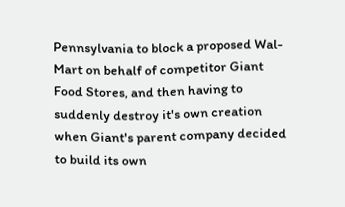Pennsylvania to block a proposed Wal-Mart on behalf of competitor Giant Food Stores, and then having to suddenly destroy it's own creation when Giant's parent company decided to build its own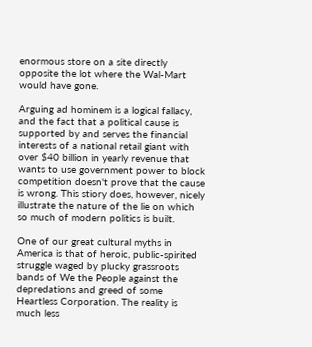enormous store on a site directly opposite the lot where the Wal-Mart would have gone.

Arguing ad hominem is a logical fallacy, and the fact that a political cause is supported by and serves the financial interests of a national retail giant with over $40 billion in yearly revenue that wants to use government power to block competition doesn't prove that the cause is wrong. This stiory does, however, nicely illustrate the nature of the lie on which so much of modern politics is built.

One of our great cultural myths in America is that of heroic, public-spirited struggle waged by plucky grassroots bands of We the People against the depredations and greed of some Heartless Corporation. The reality is much less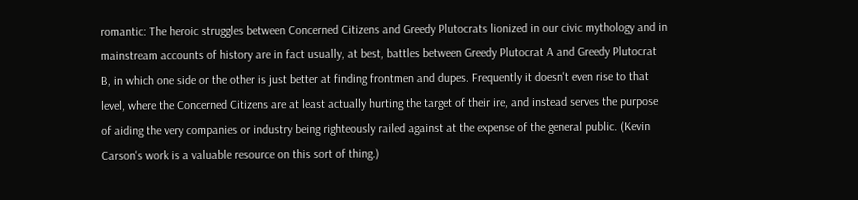romantic: The heroic struggles between Concerned Citizens and Greedy Plutocrats lionized in our civic mythology and in mainstream accounts of history are in fact usually, at best, battles between Greedy Plutocrat A and Greedy Plutocrat B, in which one side or the other is just better at finding frontmen and dupes. Frequently it doesn't even rise to that level, where the Concerned Citizens are at least actually hurting the target of their ire, and instead serves the purpose of aiding the very companies or industry being righteously railed against at the expense of the general public. (Kevin Carson's work is a valuable resource on this sort of thing.)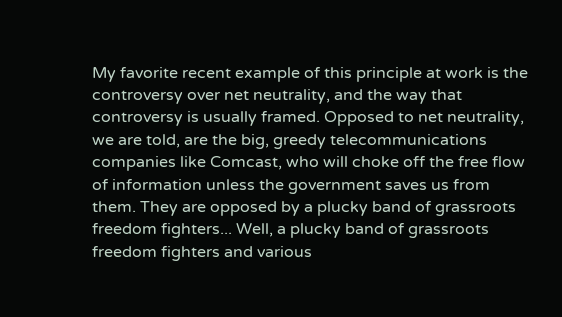My favorite recent example of this principle at work is the controversy over net neutrality, and the way that controversy is usually framed. Opposed to net neutrality, we are told, are the big, greedy telecommunications companies like Comcast, who will choke off the free flow of information unless the government saves us from them. They are opposed by a plucky band of grassroots freedom fighters... Well, a plucky band of grassroots freedom fighters and various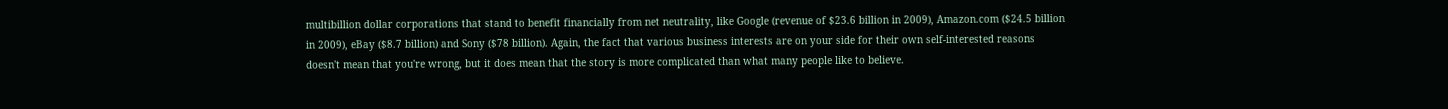multibillion dollar corporations that stand to benefit financially from net neutrality, like Google (revenue of $23.6 billion in 2009), Amazon.com ($24.5 billion in 2009), eBay ($8.7 billion) and Sony ($78 billion). Again, the fact that various business interests are on your side for their own self-interested reasons doesn't mean that you're wrong, but it does mean that the story is more complicated than what many people like to believe.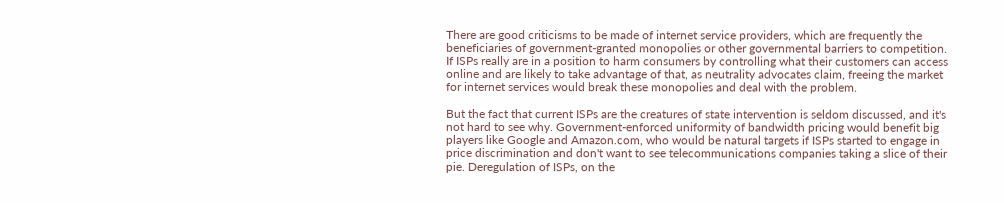There are good criticisms to be made of internet service providers, which are frequently the beneficiaries of government-granted monopolies or other governmental barriers to competition. If ISPs really are in a position to harm consumers by controlling what their customers can access online and are likely to take advantage of that, as neutrality advocates claim, freeing the market for internet services would break these monopolies and deal with the problem.

But the fact that current ISPs are the creatures of state intervention is seldom discussed, and it's not hard to see why. Government-enforced uniformity of bandwidth pricing would benefit big players like Google and Amazon.com, who would be natural targets if ISPs started to engage in price discrimination and don't want to see telecommunications companies taking a slice of their pie. Deregulation of ISPs, on the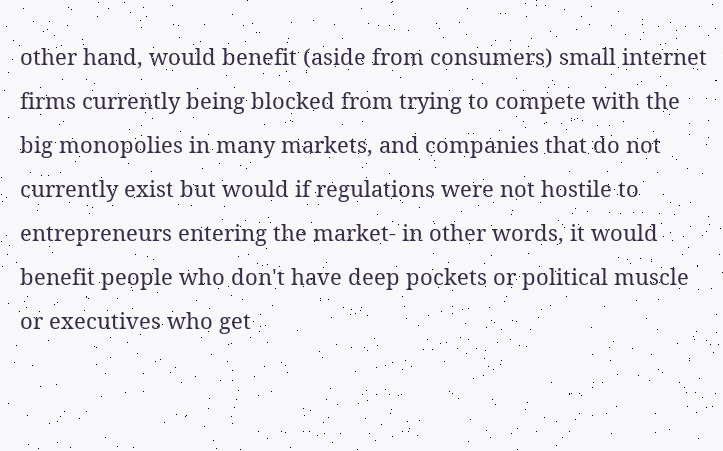other hand, would benefit (aside from consumers) small internet firms currently being blocked from trying to compete with the big monopolies in many markets, and companies that do not currently exist but would if regulations were not hostile to entrepreneurs entering the market- in other words, it would benefit people who don't have deep pockets or political muscle or executives who get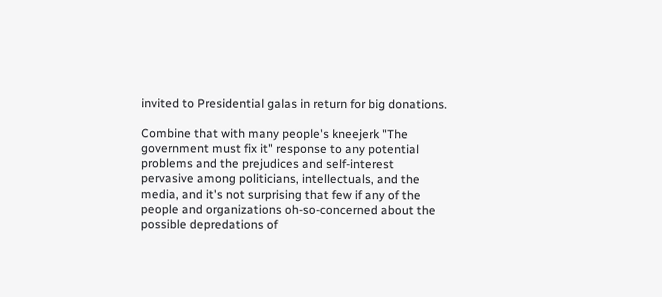invited to Presidential galas in return for big donations.

Combine that with many people's kneejerk "The government must fix it" response to any potential problems and the prejudices and self-interest pervasive among politicians, intellectuals, and the media, and it's not surprising that few if any of the people and organizations oh-so-concerned about the possible depredations of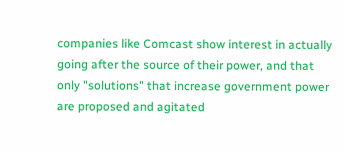companies like Comcast show interest in actually going after the source of their power, and that only "solutions" that increase government power are proposed and agitated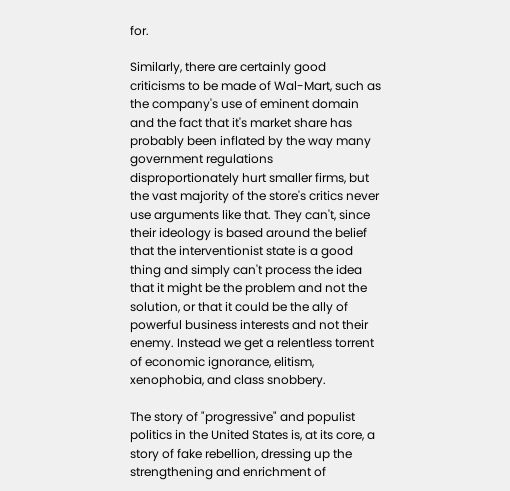for.

Similarly, there are certainly good criticisms to be made of Wal-Mart, such as the company's use of eminent domain and the fact that it's market share has probably been inflated by the way many government regulations disproportionately hurt smaller firms, but the vast majority of the store's critics never use arguments like that. They can't, since their ideology is based around the belief that the interventionist state is a good thing and simply can't process the idea that it might be the problem and not the solution, or that it could be the ally of powerful business interests and not their enemy. Instead we get a relentless torrent of economic ignorance, elitism, xenophobia, and class snobbery.

The story of "progressive" and populist politics in the United States is, at its core, a story of fake rebellion, dressing up the strengthening and enrichment of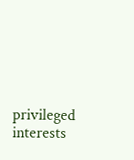privileged interests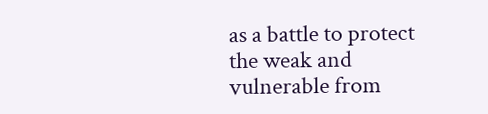as a battle to protect the weak and vulnerable from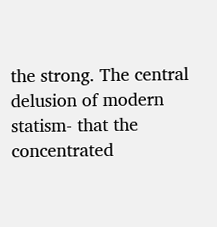the strong. The central delusion of modern statism- that the concentrated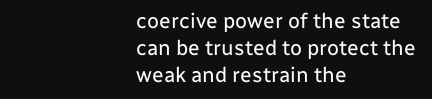coercive power of the state can be trusted to protect the weak and restrain the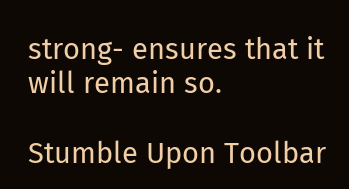strong- ensures that it will remain so.

Stumble Upon Toolbar